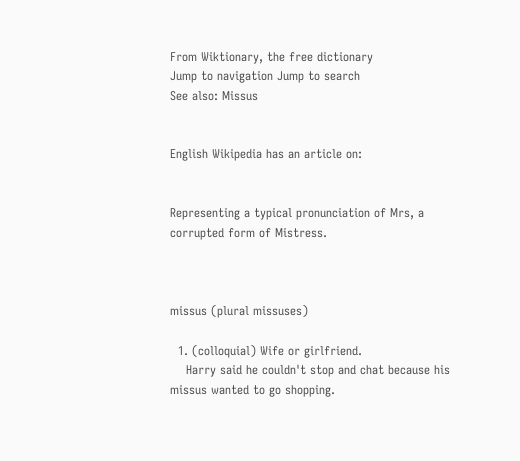From Wiktionary, the free dictionary
Jump to navigation Jump to search
See also: Missus


English Wikipedia has an article on:


Representing a typical pronunciation of Mrs, a corrupted form of Mistress.



missus (plural missuses)

  1. (colloquial) Wife or girlfriend.
    Harry said he couldn't stop and chat because his missus wanted to go shopping.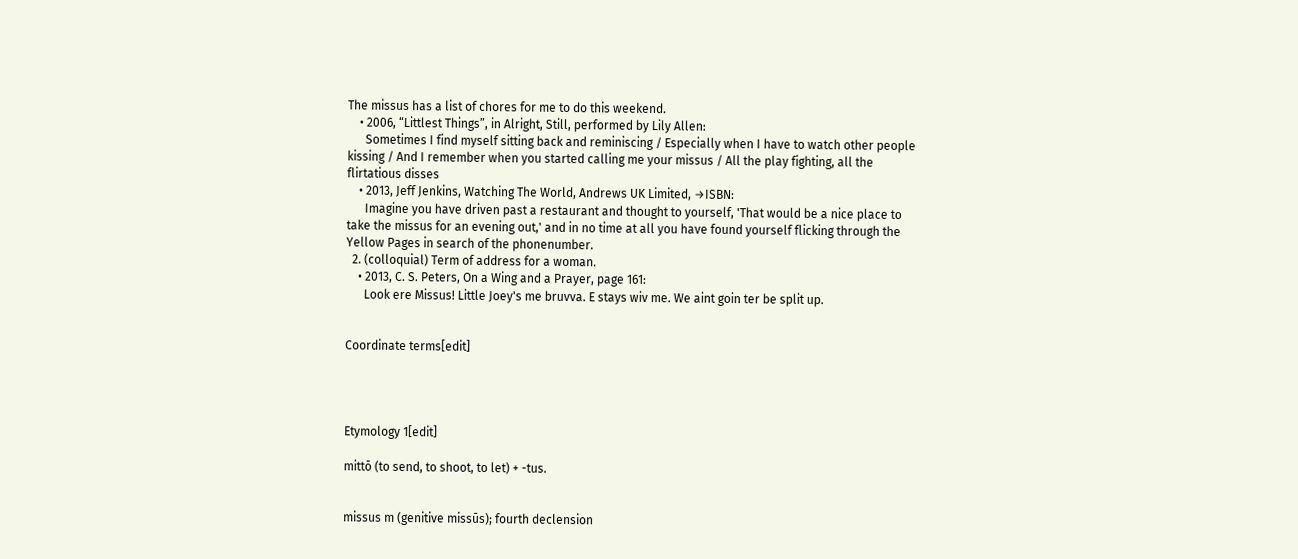The missus has a list of chores for me to do this weekend.
    • 2006, “Littlest Things”, in Alright, Still, performed by Lily Allen:
      Sometimes I find myself sitting back and reminiscing / Especially when I have to watch other people kissing / And I remember when you started calling me your missus / All the play fighting, all the flirtatious disses
    • 2013, Jeff Jenkins, Watching The World, Andrews UK Limited, →ISBN:
      Imagine you have driven past a restaurant and thought to yourself, 'That would be a nice place to take the missus for an evening out,' and in no time at all you have found yourself flicking through the Yellow Pages in search of the phonenumber.
  2. (colloquial) Term of address for a woman.
    • 2013, C. S. Peters, On a Wing and a Prayer, page 161:
      Look ere Missus! Little Joey's me bruvva. E stays wiv me. We aint goin ter be split up.


Coordinate terms[edit]




Etymology 1[edit]

mittō (to send, to shoot, to let) + -tus.


missus m (genitive missūs); fourth declension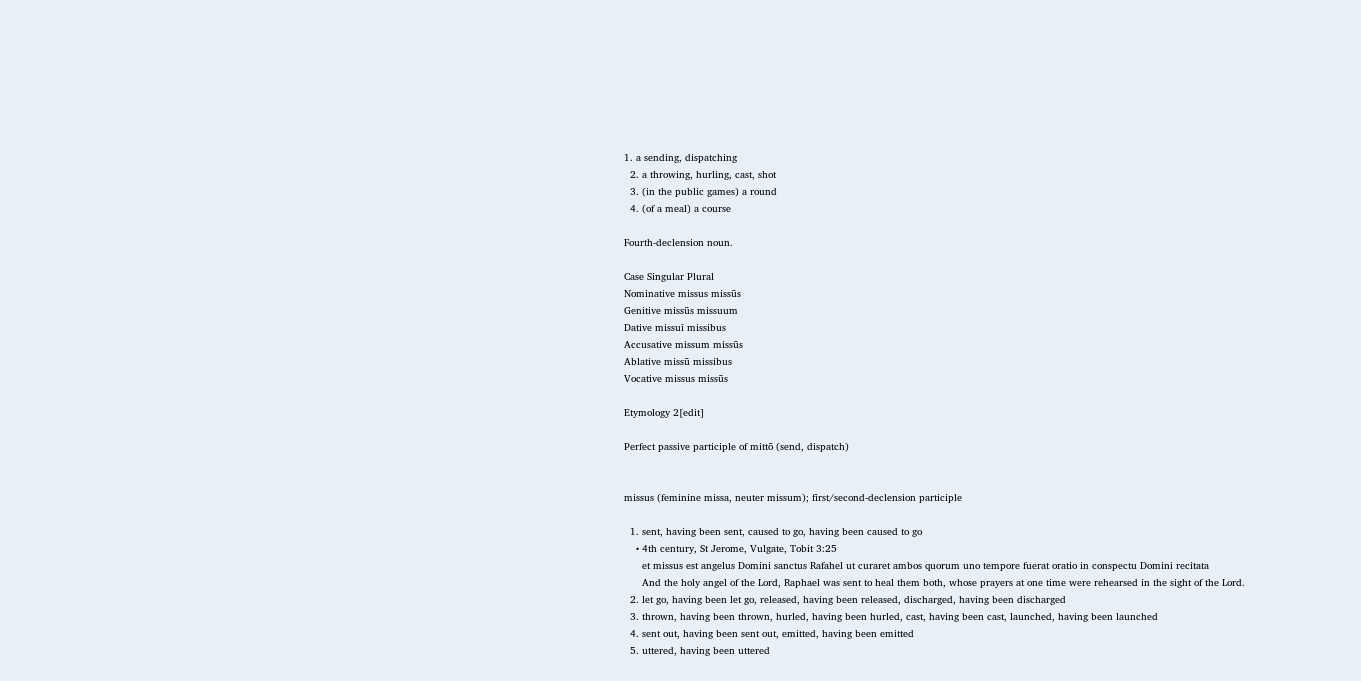1. a sending, dispatching
  2. a throwing, hurling, cast, shot
  3. (in the public games) a round
  4. (of a meal) a course

Fourth-declension noun.

Case Singular Plural
Nominative missus missūs
Genitive missūs missuum
Dative missuī missibus
Accusative missum missūs
Ablative missū missibus
Vocative missus missūs

Etymology 2[edit]

Perfect passive participle of mittō (send, dispatch)


missus (feminine missa, neuter missum); first/second-declension participle

  1. sent, having been sent, caused to go, having been caused to go
    • 4th century, St Jerome, Vulgate, Tobit 3:25
      et missus est angelus Domini sanctus Rafahel ut curaret ambos quorum uno tempore fuerat oratio in conspectu Domini recitata
      And the holy angel of the Lord, Raphael was sent to heal them both, whose prayers at one time were rehearsed in the sight of the Lord.
  2. let go, having been let go, released, having been released, discharged, having been discharged
  3. thrown, having been thrown, hurled, having been hurled, cast, having been cast, launched, having been launched
  4. sent out, having been sent out, emitted, having been emitted
  5. uttered, having been uttered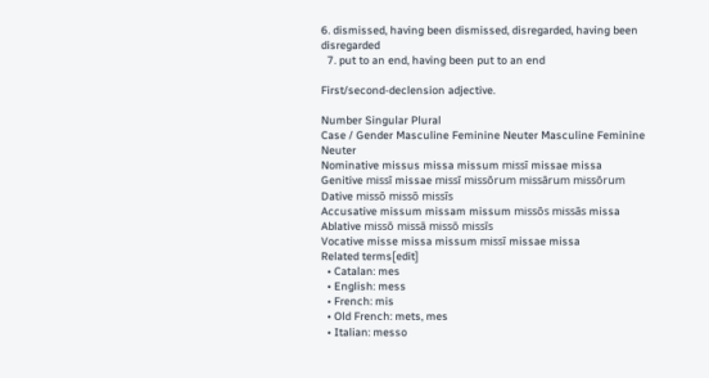6. dismissed, having been dismissed, disregarded, having been disregarded
  7. put to an end, having been put to an end

First/second-declension adjective.

Number Singular Plural
Case / Gender Masculine Feminine Neuter Masculine Feminine Neuter
Nominative missus missa missum missī missae missa
Genitive missī missae missī missōrum missārum missōrum
Dative missō missō missīs
Accusative missum missam missum missōs missās missa
Ablative missō missā missō missīs
Vocative misse missa missum missī missae missa
Related terms[edit]
  • Catalan: mes
  • English: mess
  • French: mis
  • Old French: mets, mes
  • Italian: messo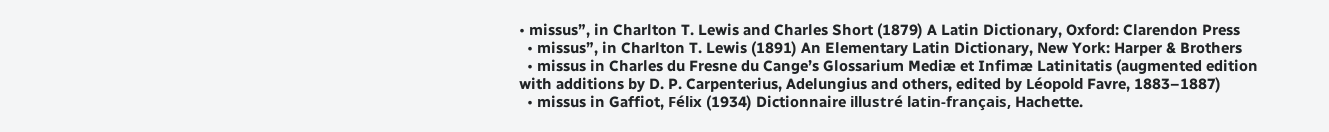• missus”, in Charlton T. Lewis and Charles Short (1879) A Latin Dictionary, Oxford: Clarendon Press
  • missus”, in Charlton T. Lewis (1891) An Elementary Latin Dictionary, New York: Harper & Brothers
  • missus in Charles du Fresne du Cange’s Glossarium Mediæ et Infimæ Latinitatis (augmented edition with additions by D. P. Carpenterius, Adelungius and others, edited by Léopold Favre, 1883–1887)
  • missus in Gaffiot, Félix (1934) Dictionnaire illustré latin-français, Hachette.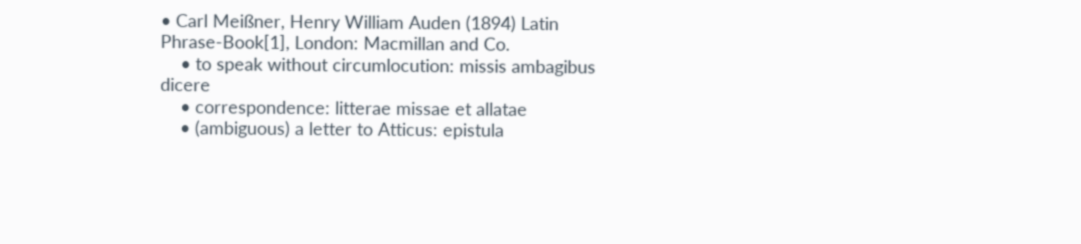• Carl Meißner, Henry William Auden (1894) Latin Phrase-Book[1], London: Macmillan and Co.
    • to speak without circumlocution: missis ambagibus dicere
    • correspondence: litterae missae et allatae
    • (ambiguous) a letter to Atticus: epistula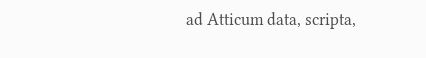ad Atticum data, scripta,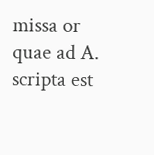missa or quae ad A. scripta est